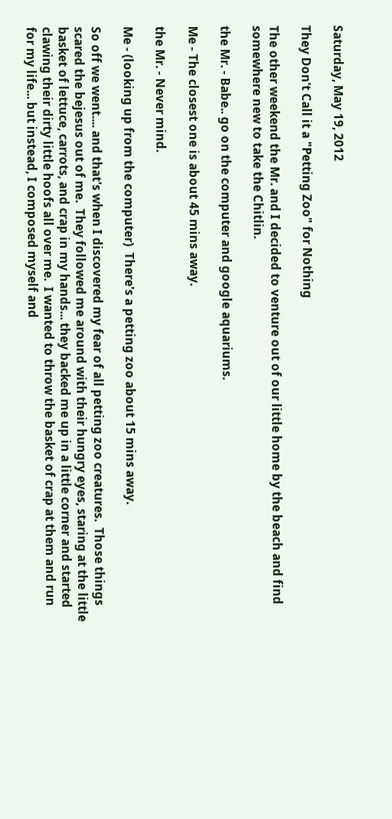Saturday, May 19, 2012

They Don't Call it a "Petting Zoo" for Nothing

The other weekend the Mr. and I decided to venture out of our little home by the beach and find somewhere new to take the Chitlin.

the Mr. - Babe.. go on the computer and google aquariums.

Me - The closest one is about 45 mins away.

the Mr. - Never mind.

Me - (looking up from the computer)  There's a petting zoo about 15 mins away.

So off we went.... and that's when I discovered my fear of all petting zoo creatures.  Those things scared the bejesus out of me.  They followed me around with their hungry eyes, staring at the little basket of lettuce, carrots, and crap in my hands... they backed me up in a little corner and started clawing their dirty little hoofs all over me.  I wanted to throw the basket of crap at them and run for my life... but instead, I composed myself and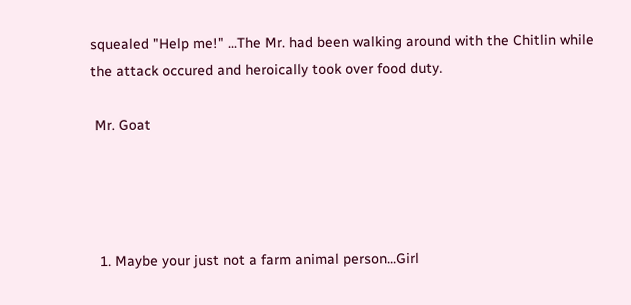squealed "Help me!" ...The Mr. had been walking around with the Chitlin while the attack occured and heroically took over food duty.

 Mr. Goat




  1. Maybe your just not a farm animal person...Girl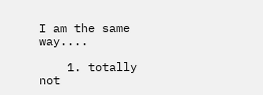I am the same way....

    1. totally not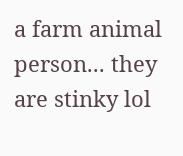a farm animal person... they are stinky lol